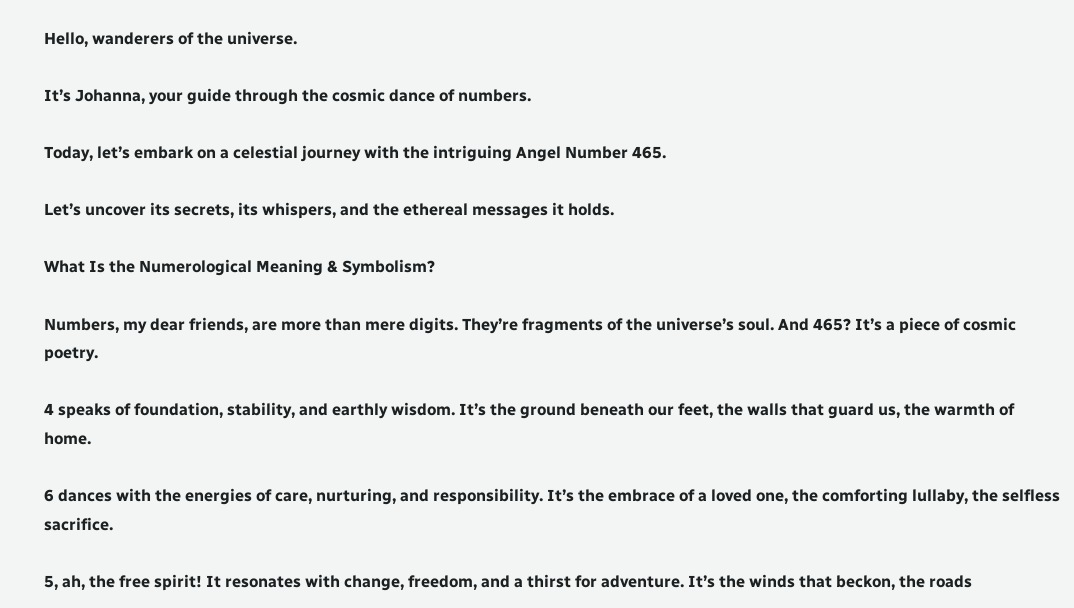Hello, wanderers of the universe.

It’s Johanna, your guide through the cosmic dance of numbers.

Today, let’s embark on a celestial journey with the intriguing Angel Number 465.

Let’s uncover its secrets, its whispers, and the ethereal messages it holds.

What Is the Numerological Meaning & Symbolism?

Numbers, my dear friends, are more than mere digits. They’re fragments of the universe’s soul. And 465? It’s a piece of cosmic poetry.

4 speaks of foundation, stability, and earthly wisdom. It’s the ground beneath our feet, the walls that guard us, the warmth of home.

6 dances with the energies of care, nurturing, and responsibility. It’s the embrace of a loved one, the comforting lullaby, the selfless sacrifice.

5, ah, the free spirit! It resonates with change, freedom, and a thirst for adventure. It’s the winds that beckon, the roads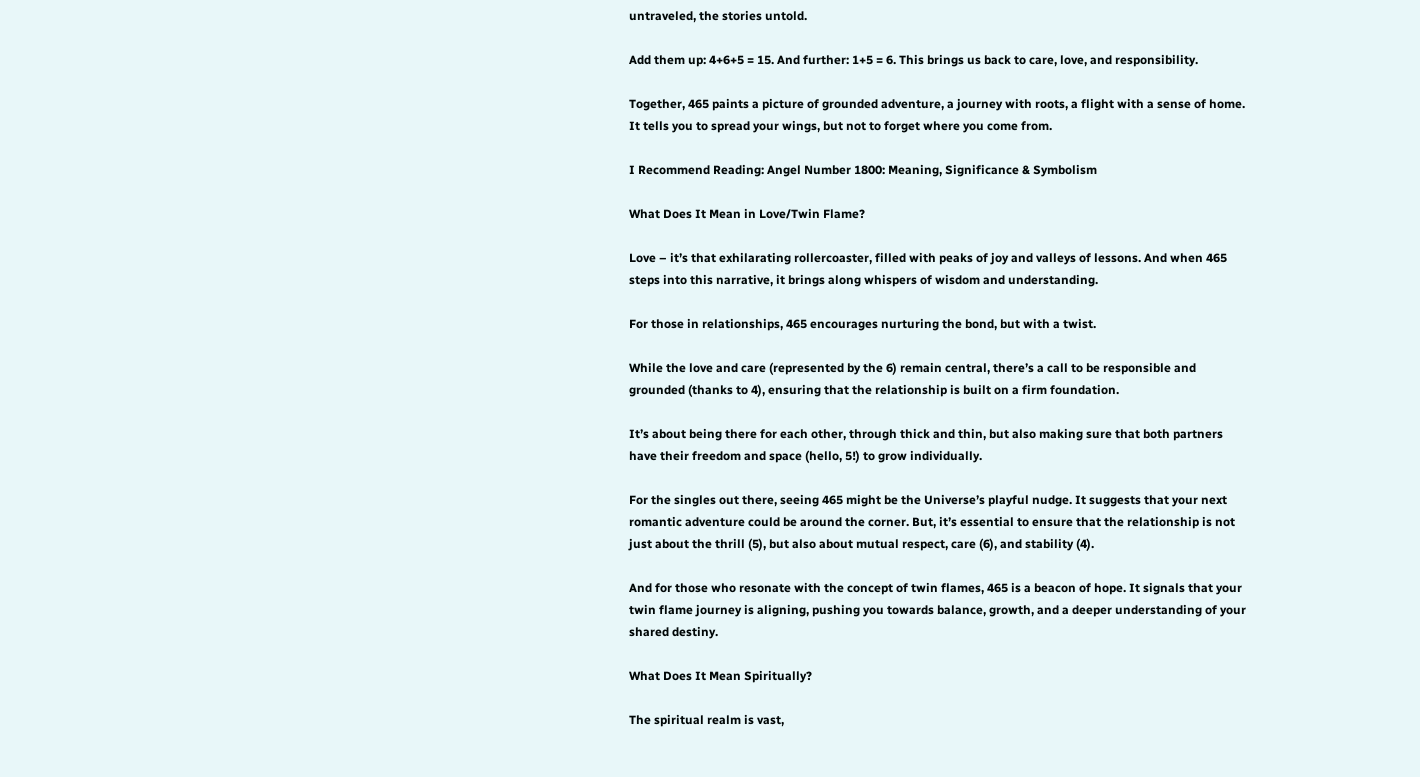untraveled, the stories untold.

Add them up: 4+6+5 = 15. And further: 1+5 = 6. This brings us back to care, love, and responsibility.

Together, 465 paints a picture of grounded adventure, a journey with roots, a flight with a sense of home. It tells you to spread your wings, but not to forget where you come from.

I Recommend Reading: Angel Number 1800: Meaning, Significance & Symbolism

What Does It Mean in Love/Twin Flame?

Love – it’s that exhilarating rollercoaster, filled with peaks of joy and valleys of lessons. And when 465 steps into this narrative, it brings along whispers of wisdom and understanding.

For those in relationships, 465 encourages nurturing the bond, but with a twist.

While the love and care (represented by the 6) remain central, there’s a call to be responsible and grounded (thanks to 4), ensuring that the relationship is built on a firm foundation.

It’s about being there for each other, through thick and thin, but also making sure that both partners have their freedom and space (hello, 5!) to grow individually.

For the singles out there, seeing 465 might be the Universe’s playful nudge. It suggests that your next romantic adventure could be around the corner. But, it’s essential to ensure that the relationship is not just about the thrill (5), but also about mutual respect, care (6), and stability (4).

And for those who resonate with the concept of twin flames, 465 is a beacon of hope. It signals that your twin flame journey is aligning, pushing you towards balance, growth, and a deeper understanding of your shared destiny.

What Does It Mean Spiritually?

The spiritual realm is vast,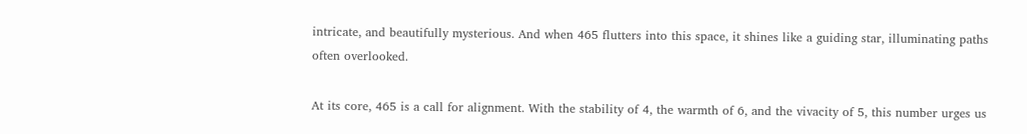intricate, and beautifully mysterious. And when 465 flutters into this space, it shines like a guiding star, illuminating paths often overlooked.

At its core, 465 is a call for alignment. With the stability of 4, the warmth of 6, and the vivacity of 5, this number urges us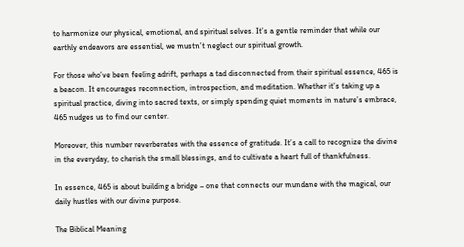to harmonize our physical, emotional, and spiritual selves. It’s a gentle reminder that while our earthly endeavors are essential, we mustn’t neglect our spiritual growth.

For those who’ve been feeling adrift, perhaps a tad disconnected from their spiritual essence, 465 is a beacon. It encourages reconnection, introspection, and meditation. Whether it’s taking up a spiritual practice, diving into sacred texts, or simply spending quiet moments in nature’s embrace, 465 nudges us to find our center.

Moreover, this number reverberates with the essence of gratitude. It’s a call to recognize the divine in the everyday, to cherish the small blessings, and to cultivate a heart full of thankfulness.

In essence, 465 is about building a bridge – one that connects our mundane with the magical, our daily hustles with our divine purpose.

The Biblical Meaning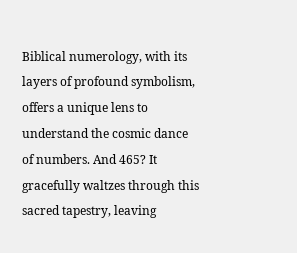Biblical numerology, with its layers of profound symbolism, offers a unique lens to understand the cosmic dance of numbers. And 465? It gracefully waltzes through this sacred tapestry, leaving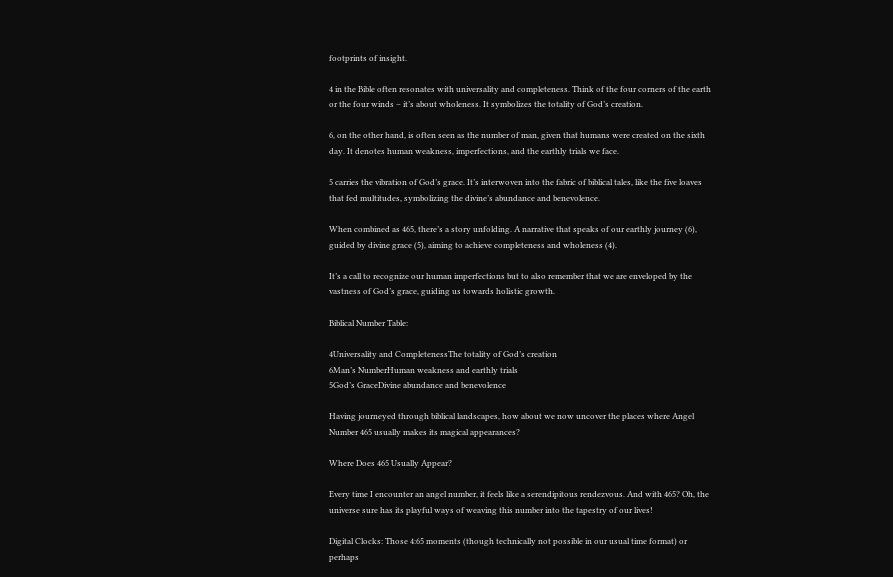footprints of insight.

4 in the Bible often resonates with universality and completeness. Think of the four corners of the earth or the four winds – it’s about wholeness. It symbolizes the totality of God’s creation.

6, on the other hand, is often seen as the number of man, given that humans were created on the sixth day. It denotes human weakness, imperfections, and the earthly trials we face.

5 carries the vibration of God’s grace. It’s interwoven into the fabric of biblical tales, like the five loaves that fed multitudes, symbolizing the divine’s abundance and benevolence.

When combined as 465, there’s a story unfolding. A narrative that speaks of our earthly journey (6), guided by divine grace (5), aiming to achieve completeness and wholeness (4).

It’s a call to recognize our human imperfections but to also remember that we are enveloped by the vastness of God’s grace, guiding us towards holistic growth.

Biblical Number Table:

4Universality and CompletenessThe totality of God’s creation
6Man’s NumberHuman weakness and earthly trials
5God’s GraceDivine abundance and benevolence

Having journeyed through biblical landscapes, how about we now uncover the places where Angel Number 465 usually makes its magical appearances?

Where Does 465 Usually Appear?

Every time I encounter an angel number, it feels like a serendipitous rendezvous. And with 465? Oh, the universe sure has its playful ways of weaving this number into the tapestry of our lives!

Digital Clocks: Those 4:65 moments (though technically not possible in our usual time format) or perhaps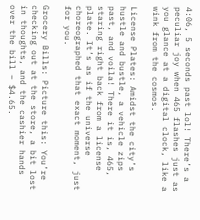4:06, 5 seconds past lol! There’s a peculiar joy when 465 flashes just as you glance at a digital clock, like a wink from the cosmos.

License Plates: Amidst the city’s hustle and bustle, a vehicle zips past, and voila! There it is, 465, staring right back from a license plate. It’s as if the universe choreographed that exact moment, just for you.

Grocery Bills: Picture this: You’re checking out at the store, a bit lost in thoughts, and the cashier hands over the bill – $4.65.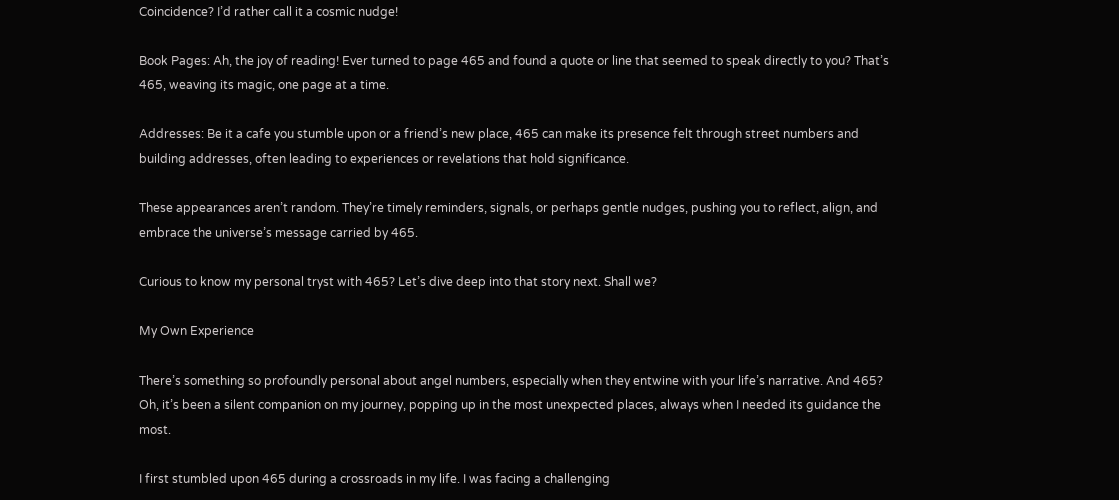Coincidence? I’d rather call it a cosmic nudge!

Book Pages: Ah, the joy of reading! Ever turned to page 465 and found a quote or line that seemed to speak directly to you? That’s 465, weaving its magic, one page at a time.

Addresses: Be it a cafe you stumble upon or a friend’s new place, 465 can make its presence felt through street numbers and building addresses, often leading to experiences or revelations that hold significance.

These appearances aren’t random. They’re timely reminders, signals, or perhaps gentle nudges, pushing you to reflect, align, and embrace the universe’s message carried by 465.

Curious to know my personal tryst with 465? Let’s dive deep into that story next. Shall we?

My Own Experience

There’s something so profoundly personal about angel numbers, especially when they entwine with your life’s narrative. And 465? Oh, it’s been a silent companion on my journey, popping up in the most unexpected places, always when I needed its guidance the most.

I first stumbled upon 465 during a crossroads in my life. I was facing a challenging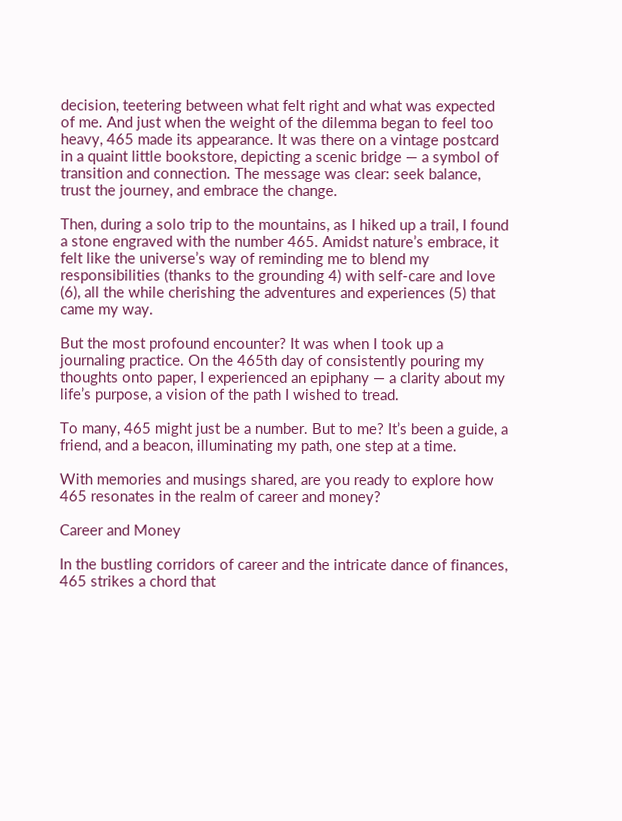decision, teetering between what felt right and what was expected of me. And just when the weight of the dilemma began to feel too heavy, 465 made its appearance. It was there on a vintage postcard in a quaint little bookstore, depicting a scenic bridge — a symbol of transition and connection. The message was clear: seek balance, trust the journey, and embrace the change.

Then, during a solo trip to the mountains, as I hiked up a trail, I found a stone engraved with the number 465. Amidst nature’s embrace, it felt like the universe’s way of reminding me to blend my responsibilities (thanks to the grounding 4) with self-care and love (6), all the while cherishing the adventures and experiences (5) that came my way.

But the most profound encounter? It was when I took up a journaling practice. On the 465th day of consistently pouring my thoughts onto paper, I experienced an epiphany — a clarity about my life’s purpose, a vision of the path I wished to tread.

To many, 465 might just be a number. But to me? It’s been a guide, a friend, and a beacon, illuminating my path, one step at a time.

With memories and musings shared, are you ready to explore how 465 resonates in the realm of career and money?

Career and Money

In the bustling corridors of career and the intricate dance of finances, 465 strikes a chord that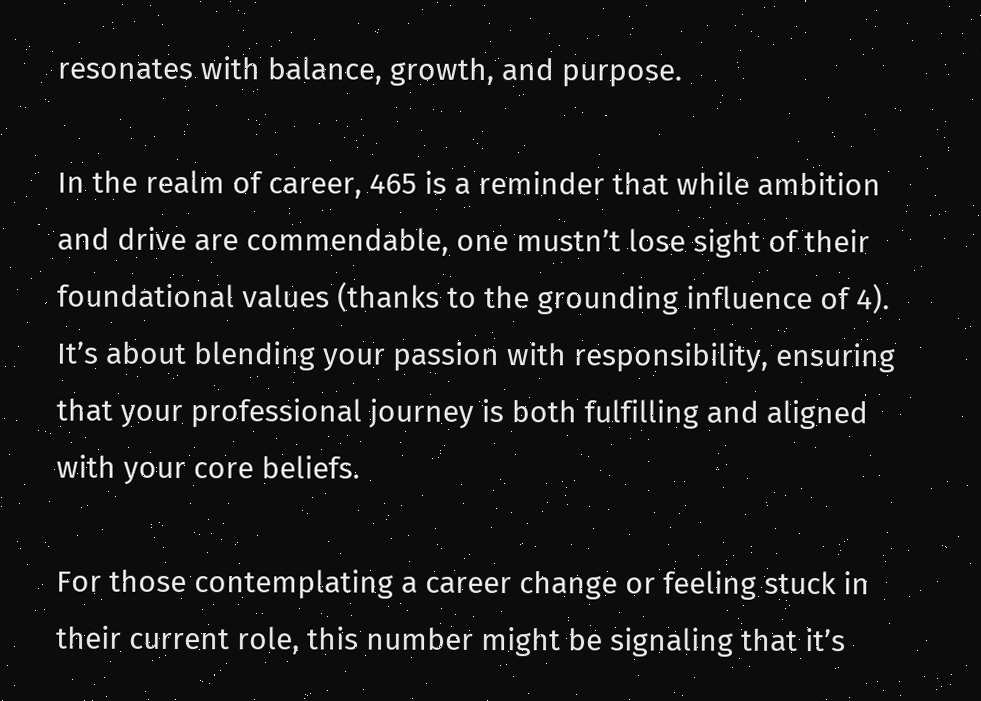resonates with balance, growth, and purpose.

In the realm of career, 465 is a reminder that while ambition and drive are commendable, one mustn’t lose sight of their foundational values (thanks to the grounding influence of 4). It’s about blending your passion with responsibility, ensuring that your professional journey is both fulfilling and aligned with your core beliefs.

For those contemplating a career change or feeling stuck in their current role, this number might be signaling that it’s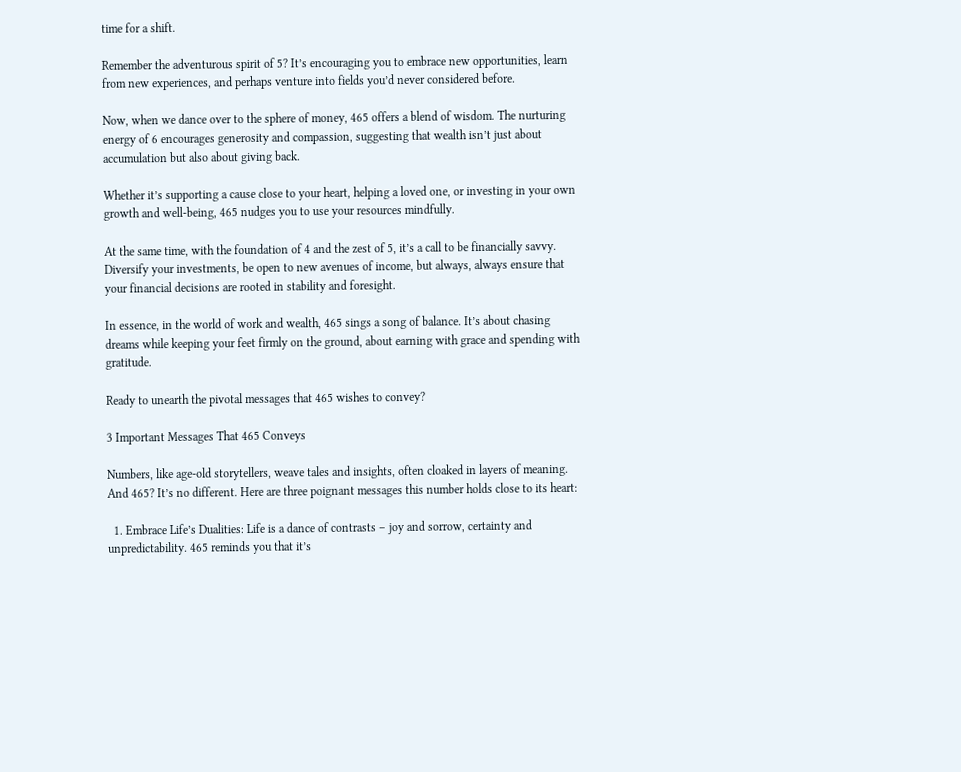time for a shift.

Remember the adventurous spirit of 5? It’s encouraging you to embrace new opportunities, learn from new experiences, and perhaps venture into fields you’d never considered before.

Now, when we dance over to the sphere of money, 465 offers a blend of wisdom. The nurturing energy of 6 encourages generosity and compassion, suggesting that wealth isn’t just about accumulation but also about giving back.

Whether it’s supporting a cause close to your heart, helping a loved one, or investing in your own growth and well-being, 465 nudges you to use your resources mindfully.

At the same time, with the foundation of 4 and the zest of 5, it’s a call to be financially savvy. Diversify your investments, be open to new avenues of income, but always, always ensure that your financial decisions are rooted in stability and foresight.

In essence, in the world of work and wealth, 465 sings a song of balance. It’s about chasing dreams while keeping your feet firmly on the ground, about earning with grace and spending with gratitude.

Ready to unearth the pivotal messages that 465 wishes to convey?

3 Important Messages That 465 Conveys

Numbers, like age-old storytellers, weave tales and insights, often cloaked in layers of meaning. And 465? It’s no different. Here are three poignant messages this number holds close to its heart:

  1. Embrace Life’s Dualities: Life is a dance of contrasts – joy and sorrow, certainty and unpredictability. 465 reminds you that it’s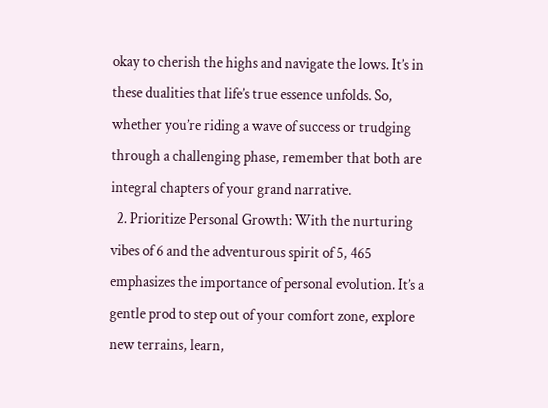okay to cherish the highs and navigate the lows. It’s in these dualities that life’s true essence unfolds. So, whether you’re riding a wave of success or trudging through a challenging phase, remember that both are integral chapters of your grand narrative.
  2. Prioritize Personal Growth: With the nurturing vibes of 6 and the adventurous spirit of 5, 465 emphasizes the importance of personal evolution. It’s a gentle prod to step out of your comfort zone, explore new terrains, learn,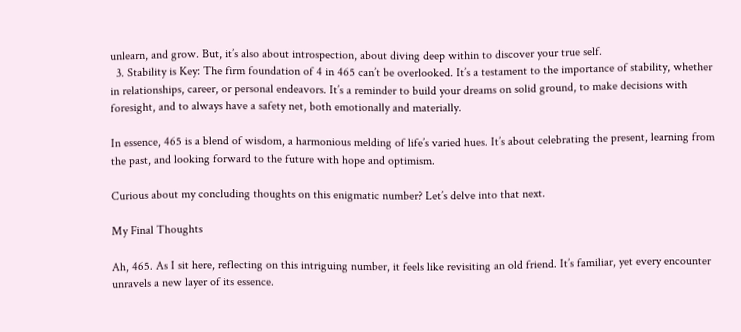unlearn, and grow. But, it’s also about introspection, about diving deep within to discover your true self.
  3. Stability is Key: The firm foundation of 4 in 465 can’t be overlooked. It’s a testament to the importance of stability, whether in relationships, career, or personal endeavors. It’s a reminder to build your dreams on solid ground, to make decisions with foresight, and to always have a safety net, both emotionally and materially.

In essence, 465 is a blend of wisdom, a harmonious melding of life’s varied hues. It’s about celebrating the present, learning from the past, and looking forward to the future with hope and optimism.

Curious about my concluding thoughts on this enigmatic number? Let’s delve into that next.

My Final Thoughts

Ah, 465. As I sit here, reflecting on this intriguing number, it feels like revisiting an old friend. It’s familiar, yet every encounter unravels a new layer of its essence.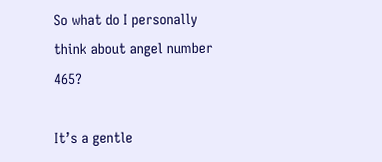So what do I personally think about angel number 465?

It’s a gentle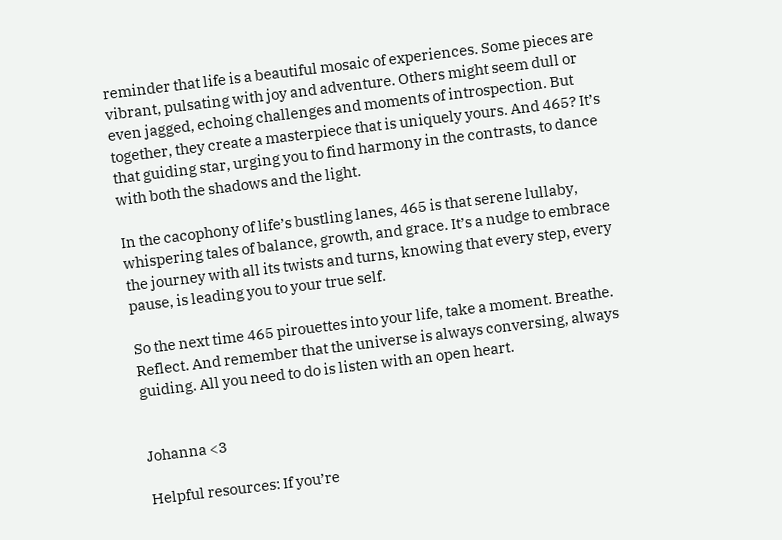reminder that life is a beautiful mosaic of experiences. Some pieces are vibrant, pulsating with joy and adventure. Others might seem dull or even jagged, echoing challenges and moments of introspection. But together, they create a masterpiece that is uniquely yours. And 465? It’s that guiding star, urging you to find harmony in the contrasts, to dance with both the shadows and the light.

In the cacophony of life’s bustling lanes, 465 is that serene lullaby, whispering tales of balance, growth, and grace. It’s a nudge to embrace the journey with all its twists and turns, knowing that every step, every pause, is leading you to your true self.

So the next time 465 pirouettes into your life, take a moment. Breathe. Reflect. And remember that the universe is always conversing, always guiding. All you need to do is listen with an open heart.


Johanna <3

Helpful resources: If you’re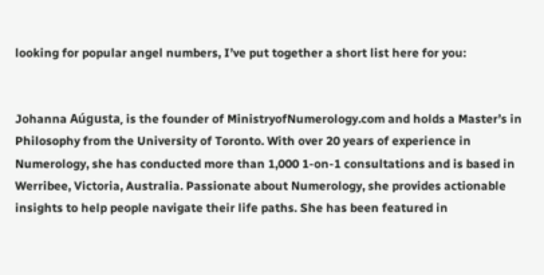looking for popular angel numbers, I’ve put together a short list here for you:


Johanna Aúgusta, is the founder of MinistryofNumerology.com and holds a Master’s in Philosophy from the University of Toronto. With over 20 years of experience in Numerology, she has conducted more than 1,000 1-on-1 consultations and is based in Werribee, Victoria, Australia. Passionate about Numerology, she provides actionable insights to help people navigate their life paths. She has been featured in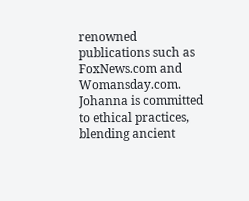renowned publications such as FoxNews.com and Womansday.com. Johanna is committed to ethical practices, blending ancient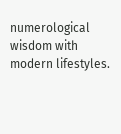numerological wisdom with modern lifestyles.